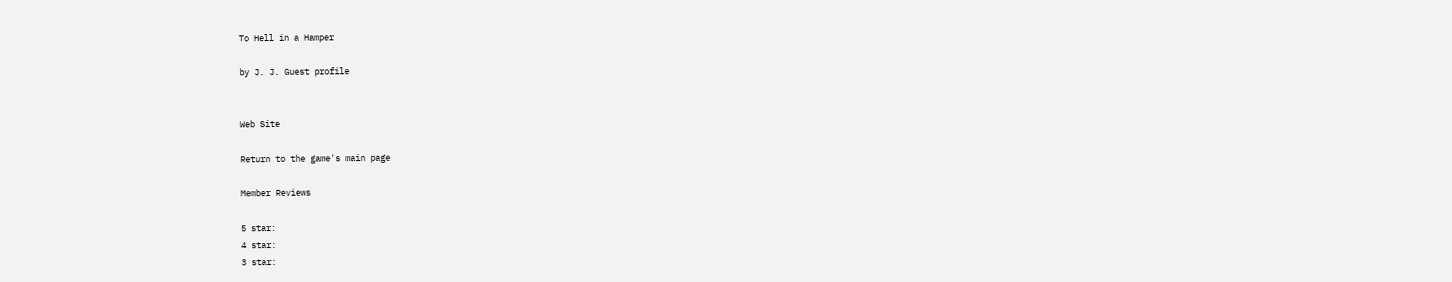To Hell in a Hamper

by J. J. Guest profile


Web Site

Return to the game's main page

Member Reviews

5 star:
4 star:
3 star: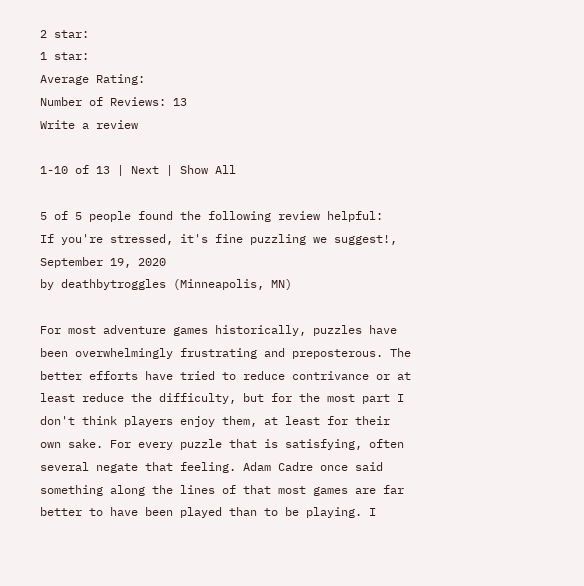2 star:
1 star:
Average Rating:
Number of Reviews: 13
Write a review

1-10 of 13 | Next | Show All

5 of 5 people found the following review helpful:
If you're stressed, it's fine puzzling we suggest!, September 19, 2020
by deathbytroggles (Minneapolis, MN)

For most adventure games historically, puzzles have been overwhelmingly frustrating and preposterous. The better efforts have tried to reduce contrivance or at least reduce the difficulty, but for the most part I don't think players enjoy them, at least for their own sake. For every puzzle that is satisfying, often several negate that feeling. Adam Cadre once said something along the lines of that most games are far better to have been played than to be playing. I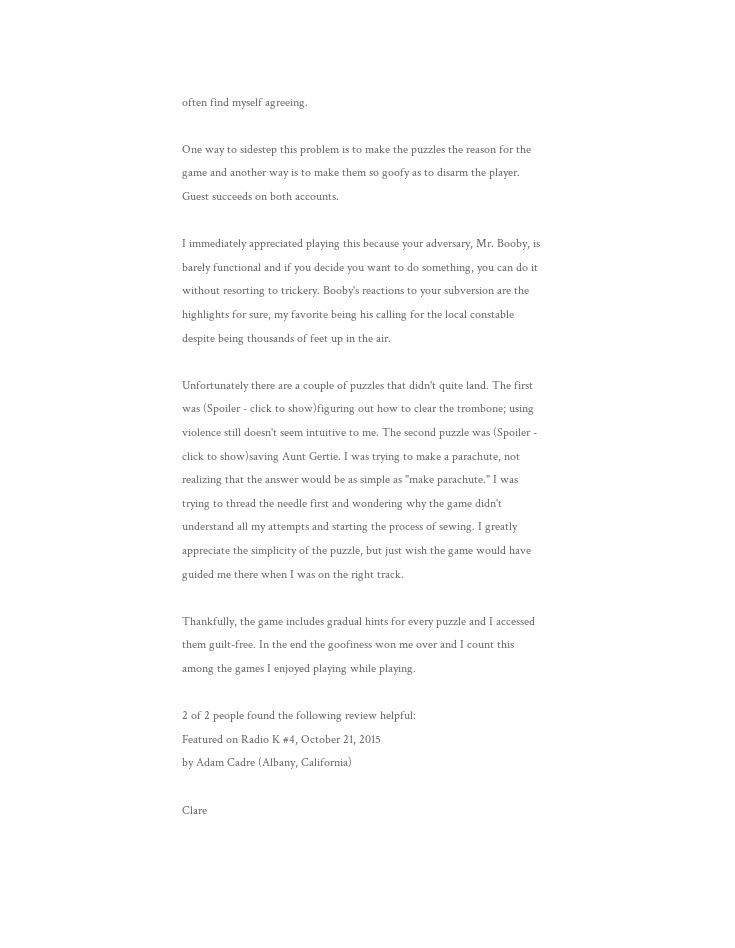often find myself agreeing.

One way to sidestep this problem is to make the puzzles the reason for the game and another way is to make them so goofy as to disarm the player. Guest succeeds on both accounts.

I immediately appreciated playing this because your adversary, Mr. Booby, is barely functional and if you decide you want to do something, you can do it without resorting to trickery. Booby's reactions to your subversion are the highlights for sure, my favorite being his calling for the local constable despite being thousands of feet up in the air.

Unfortunately there are a couple of puzzles that didn't quite land. The first was (Spoiler - click to show)figuring out how to clear the trombone; using violence still doesn't seem intuitive to me. The second puzzle was (Spoiler - click to show)saving Aunt Gertie. I was trying to make a parachute, not realizing that the answer would be as simple as "make parachute." I was trying to thread the needle first and wondering why the game didn't understand all my attempts and starting the process of sewing. I greatly appreciate the simplicity of the puzzle, but just wish the game would have guided me there when I was on the right track.

Thankfully, the game includes gradual hints for every puzzle and I accessed them guilt-free. In the end the goofiness won me over and I count this among the games I enjoyed playing while playing.

2 of 2 people found the following review helpful:
Featured on Radio K #4, October 21, 2015
by Adam Cadre (Albany, California)

Clare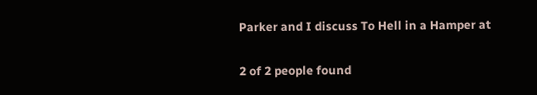Parker and I discuss To Hell in a Hamper at

2 of 2 people found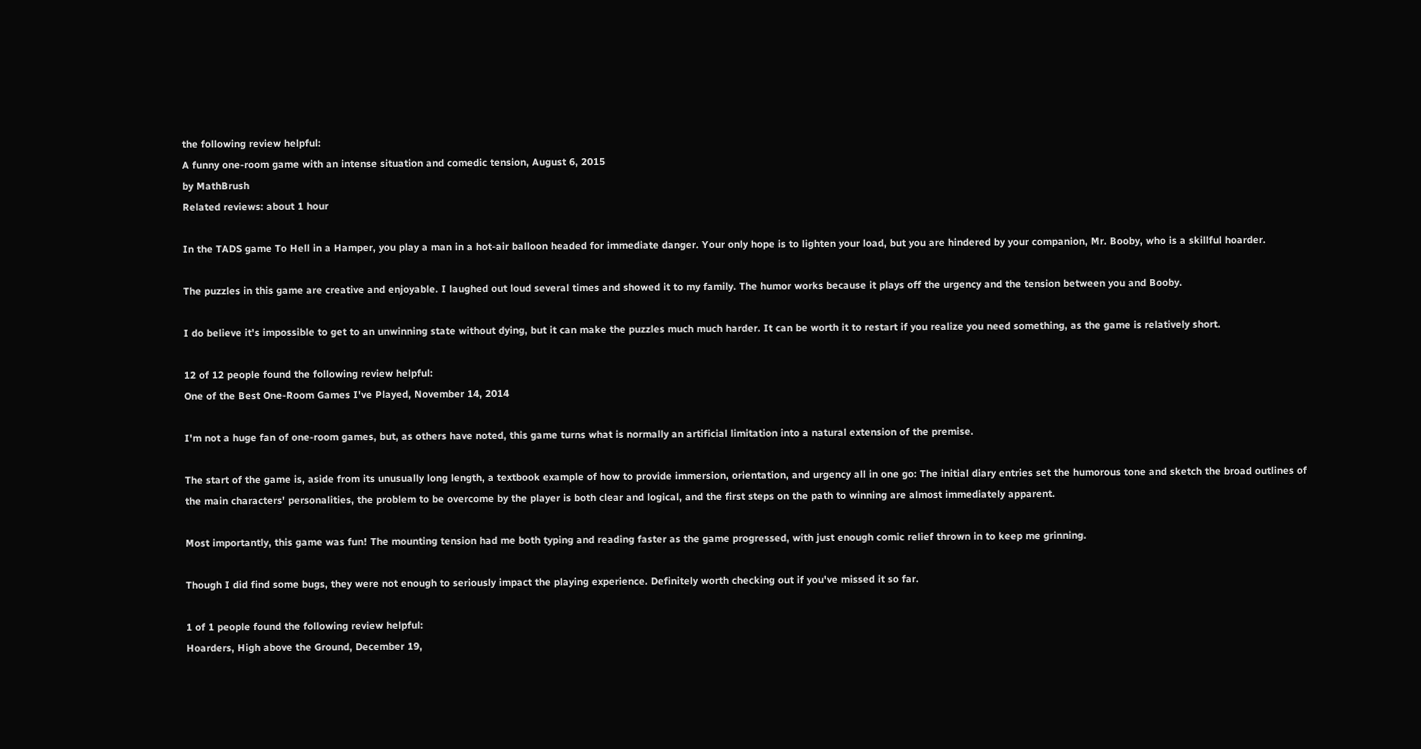the following review helpful:
A funny one-room game with an intense situation and comedic tension, August 6, 2015
by MathBrush
Related reviews: about 1 hour

In the TADS game To Hell in a Hamper, you play a man in a hot-air balloon headed for immediate danger. Your only hope is to lighten your load, but you are hindered by your companion, Mr. Booby, who is a skillful hoarder.

The puzzles in this game are creative and enjoyable. I laughed out loud several times and showed it to my family. The humor works because it plays off the urgency and the tension between you and Booby.

I do believe it's impossible to get to an unwinning state without dying, but it can make the puzzles much much harder. It can be worth it to restart if you realize you need something, as the game is relatively short.

12 of 12 people found the following review helpful:
One of the Best One-Room Games I've Played, November 14, 2014

I'm not a huge fan of one-room games, but, as others have noted, this game turns what is normally an artificial limitation into a natural extension of the premise.

The start of the game is, aside from its unusually long length, a textbook example of how to provide immersion, orientation, and urgency all in one go: The initial diary entries set the humorous tone and sketch the broad outlines of the main characters' personalities, the problem to be overcome by the player is both clear and logical, and the first steps on the path to winning are almost immediately apparent.

Most importantly, this game was fun! The mounting tension had me both typing and reading faster as the game progressed, with just enough comic relief thrown in to keep me grinning.

Though I did find some bugs, they were not enough to seriously impact the playing experience. Definitely worth checking out if you've missed it so far.

1 of 1 people found the following review helpful:
Hoarders, High above the Ground, December 19,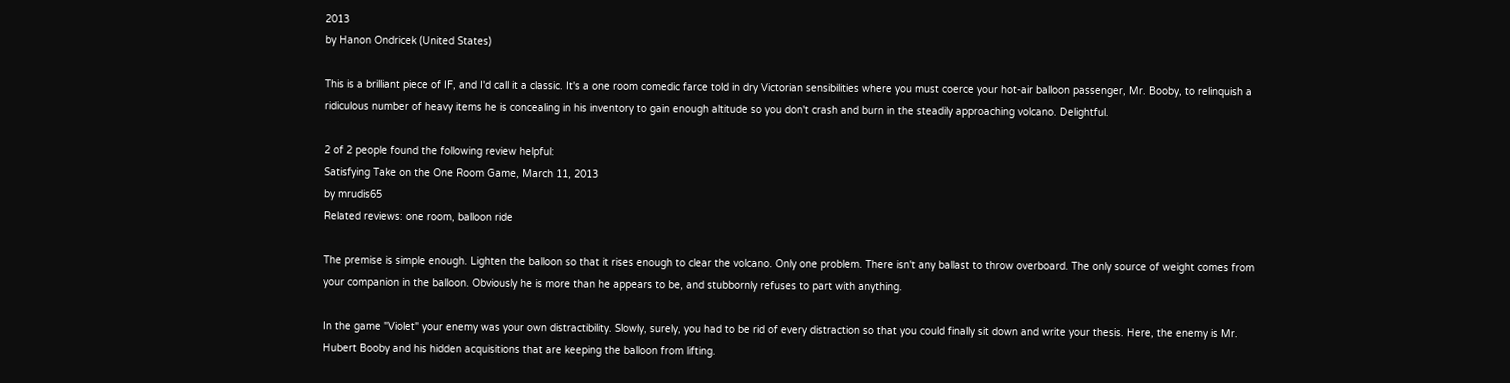2013
by Hanon Ondricek (United States)

This is a brilliant piece of IF, and I'd call it a classic. It's a one room comedic farce told in dry Victorian sensibilities where you must coerce your hot-air balloon passenger, Mr. Booby, to relinquish a ridiculous number of heavy items he is concealing in his inventory to gain enough altitude so you don't crash and burn in the steadily approaching volcano. Delightful.

2 of 2 people found the following review helpful:
Satisfying Take on the One Room Game, March 11, 2013
by mrudis65
Related reviews: one room, balloon ride

The premise is simple enough. Lighten the balloon so that it rises enough to clear the volcano. Only one problem. There isn't any ballast to throw overboard. The only source of weight comes from your companion in the balloon. Obviously he is more than he appears to be, and stubbornly refuses to part with anything.

In the game "Violet" your enemy was your own distractibility. Slowly, surely, you had to be rid of every distraction so that you could finally sit down and write your thesis. Here, the enemy is Mr. Hubert Booby and his hidden acquisitions that are keeping the balloon from lifting.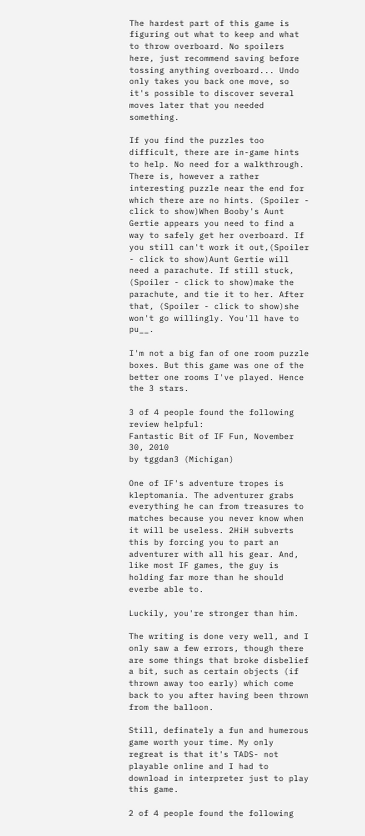The hardest part of this game is figuring out what to keep and what to throw overboard. No spoilers here, just recommend saving before tossing anything overboard... Undo only takes you back one move, so it's possible to discover several moves later that you needed something.

If you find the puzzles too difficult, there are in-game hints to help. No need for a walkthrough. There is, however a rather interesting puzzle near the end for which there are no hints. (Spoiler - click to show)When Booby's Aunt Gertie appears you need to find a way to safely get her overboard. If you still can't work it out,(Spoiler - click to show)Aunt Gertie will need a parachute. If still stuck, (Spoiler - click to show)make the parachute, and tie it to her. After that, (Spoiler - click to show)she won't go willingly. You'll have to pu__.

I'm not a big fan of one room puzzle boxes. But this game was one of the better one rooms I've played. Hence the 3 stars.

3 of 4 people found the following review helpful:
Fantastic Bit of IF Fun, November 30, 2010
by tggdan3 (Michigan)

One of IF's adventure tropes is kleptomania. The adventurer grabs everything he can from treasures to matches because you never know when it will be useless. 2HiH subverts this by forcing you to part an adventurer with all his gear. And, like most IF games, the guy is holding far more than he should everbe able to.

Luckily, you're stronger than him.

The writing is done very well, and I only saw a few errors, though there are some things that broke disbelief a bit, such as certain objects (if thrown away too early) which come back to you after having been thrown from the balloon.

Still, definately a fun and humerous game worth your time. My only regreat is that it's TADS- not playable online and I had to download in interpreter just to play this game.

2 of 4 people found the following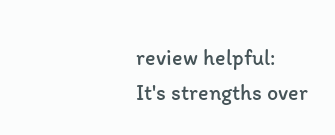review helpful:
It's strengths over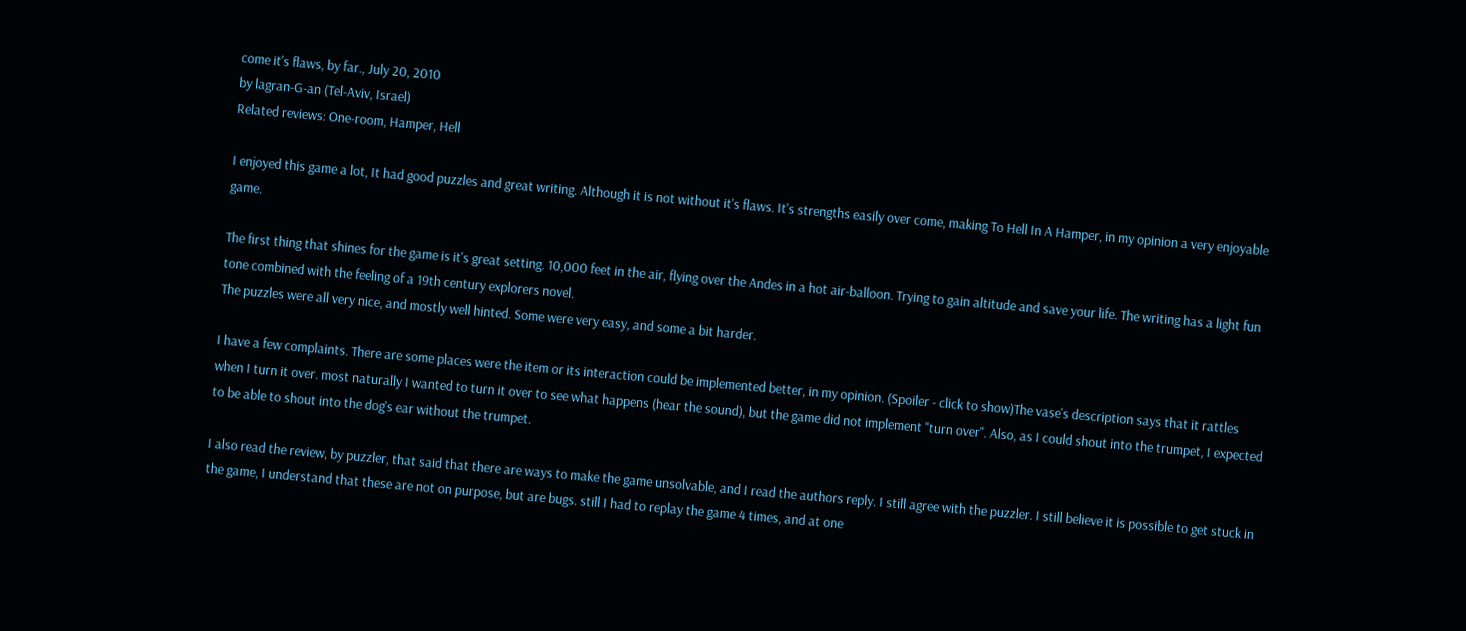come it's flaws, by far., July 20, 2010
by lagran-G-an (Tel-Aviv, Israel)
Related reviews: One-room, Hamper, Hell

I enjoyed this game a lot, It had good puzzles and great writing. Although it is not without it's flaws. It's strengths easily over come, making To Hell In A Hamper, in my opinion a very enjoyable game.

The first thing that shines for the game is it's great setting. 10,000 feet in the air, flying over the Andes in a hot air-balloon. Trying to gain altitude and save your life. The writing has a light fun tone combined with the feeling of a 19th century explorers novel.
The puzzles were all very nice, and mostly well hinted. Some were very easy, and some a bit harder.

I have a few complaints. There are some places were the item or its interaction could be implemented better, in my opinion. (Spoiler - click to show)The vase's description says that it rattles when I turn it over. most naturally I wanted to turn it over to see what happens (hear the sound), but the game did not implement "turn over". Also, as I could shout into the trumpet, I expected to be able to shout into the dog's ear without the trumpet.

I also read the review, by puzzler, that said that there are ways to make the game unsolvable, and I read the authors reply. I still agree with the puzzler. I still believe it is possible to get stuck in the game, I understand that these are not on purpose, but are bugs. still I had to replay the game 4 times, and at one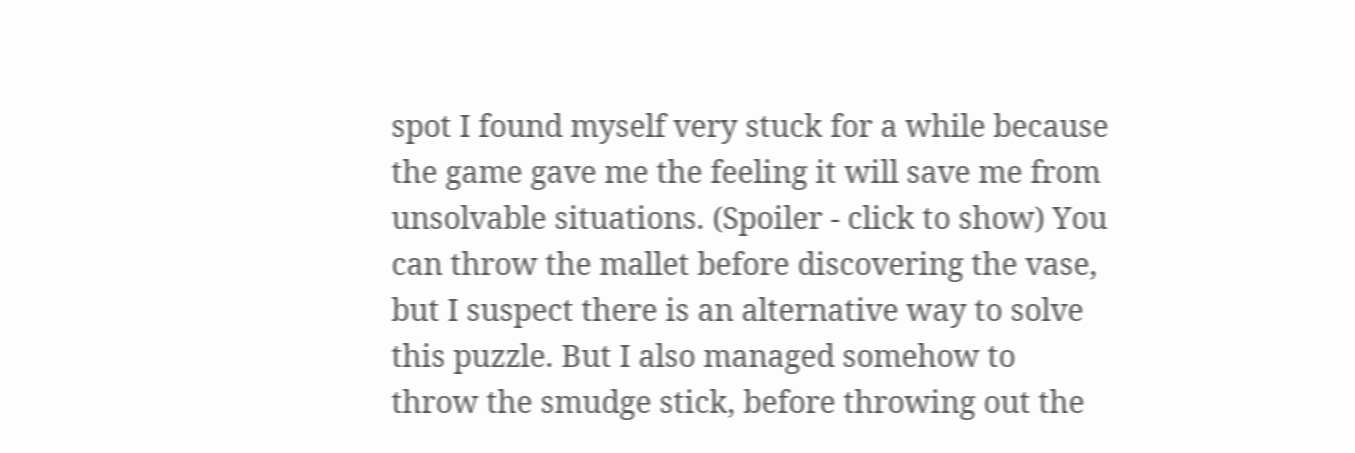spot I found myself very stuck for a while because the game gave me the feeling it will save me from unsolvable situations. (Spoiler - click to show) You can throw the mallet before discovering the vase, but I suspect there is an alternative way to solve this puzzle. But I also managed somehow to throw the smudge stick, before throwing out the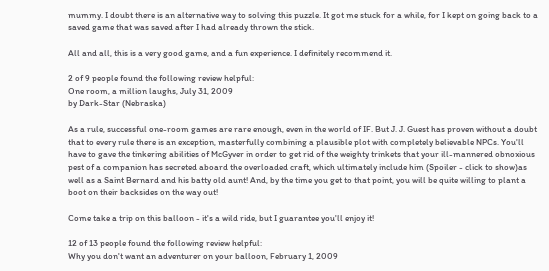mummy. I doubt there is an alternative way to solving this puzzle. It got me stuck for a while, for I kept on going back to a saved game that was saved after I had already thrown the stick.

All and all, this is a very good game, and a fun experience. I definitely recommend it.

2 of 9 people found the following review helpful:
One room, a million laughs, July 31, 2009
by Dark-Star (Nebraska)

As a rule, successful one-room games are rare enough, even in the world of IF. But J. J. Guest has proven without a doubt that to every rule there is an exception, masterfully combining a plausible plot with completely believable NPCs. You'll have to gave the tinkering abilities of McGyver in order to get rid of the weighty trinkets that your ill-mannered obnoxious pest of a companion has secreted aboard the overloaded craft, which ultimately include him (Spoiler - click to show)as well as a Saint Bernard and his batty old aunt! And, by the time you get to that point, you will be quite willing to plant a boot on their backsides on the way out!

Come take a trip on this balloon - it's a wild ride, but I guarantee you'll enjoy it!

12 of 13 people found the following review helpful:
Why you don't want an adventurer on your balloon, February 1, 2009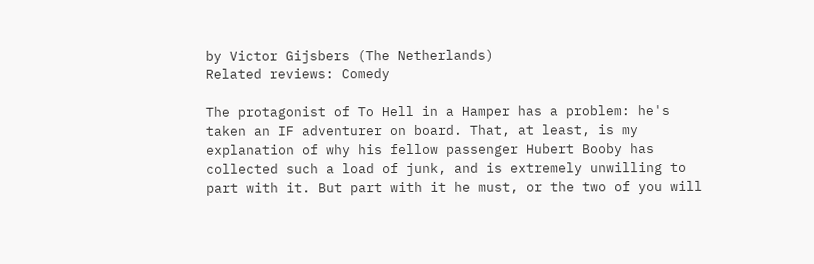by Victor Gijsbers (The Netherlands)
Related reviews: Comedy

The protagonist of To Hell in a Hamper has a problem: he's taken an IF adventurer on board. That, at least, is my explanation of why his fellow passenger Hubert Booby has collected such a load of junk, and is extremely unwilling to part with it. But part with it he must, or the two of you will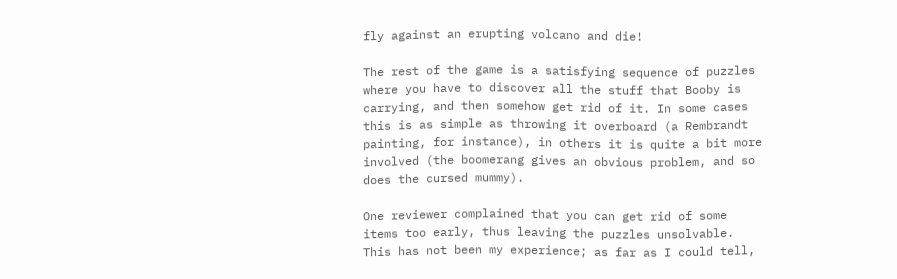fly against an erupting volcano and die!

The rest of the game is a satisfying sequence of puzzles where you have to discover all the stuff that Booby is carrying, and then somehow get rid of it. In some cases this is as simple as throwing it overboard (a Rembrandt painting, for instance), in others it is quite a bit more involved (the boomerang gives an obvious problem, and so does the cursed mummy).

One reviewer complained that you can get rid of some items too early, thus leaving the puzzles unsolvable. This has not been my experience; as far as I could tell,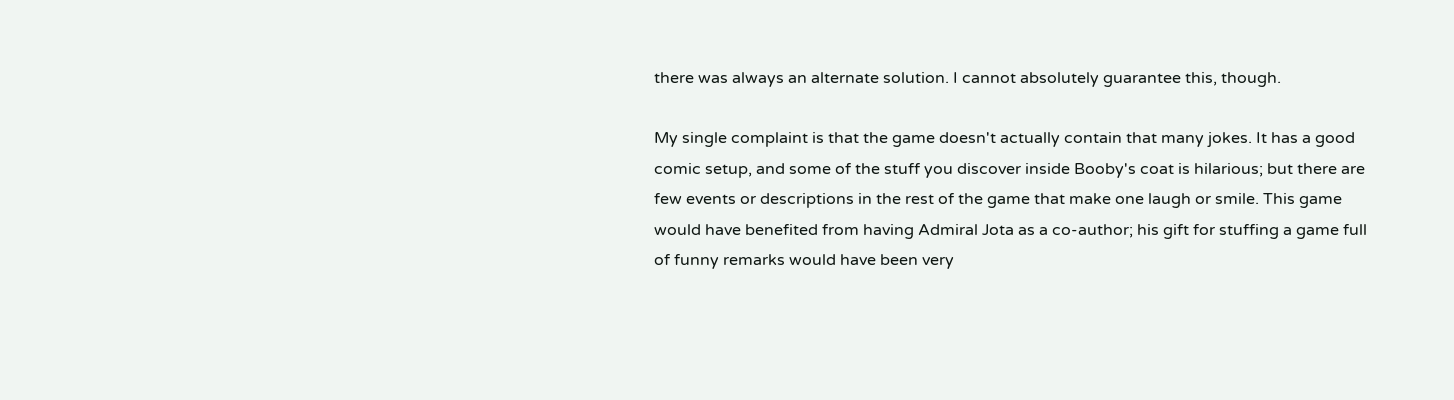there was always an alternate solution. I cannot absolutely guarantee this, though.

My single complaint is that the game doesn't actually contain that many jokes. It has a good comic setup, and some of the stuff you discover inside Booby's coat is hilarious; but there are few events or descriptions in the rest of the game that make one laugh or smile. This game would have benefited from having Admiral Jota as a co-author; his gift for stuffing a game full of funny remarks would have been very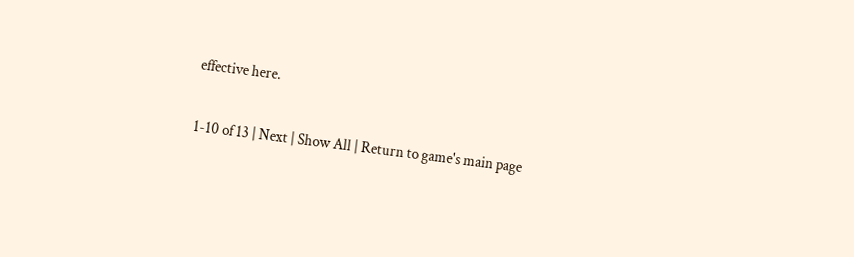effective here.

1-10 of 13 | Next | Show All | Return to game's main page